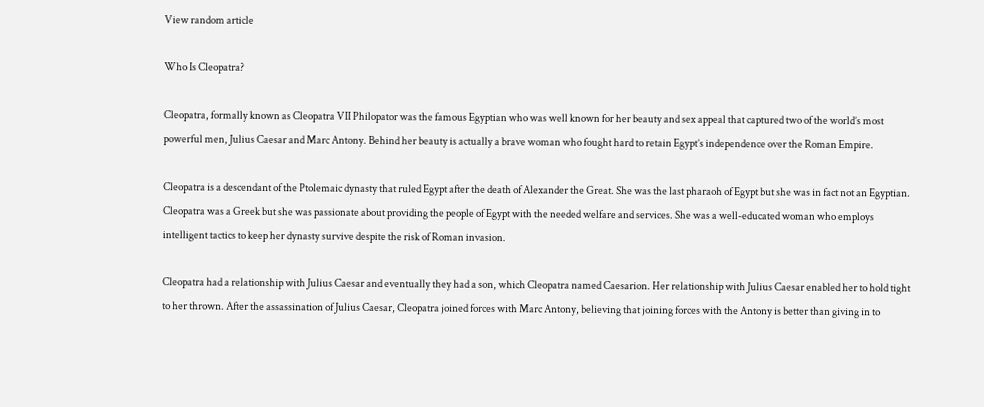View random article

Who Is Cleopatra?

Cleopatra, formally known as Cleopatra VII Philopator was the famous Egyptian who was well known for her beauty and sex appeal that captured two of the world’s most powerful men, Julius Caesar and Marc Antony. Behind her beauty is actually a brave woman who fought hard to retain Egypt’s independence over the Roman Empire.

Cleopatra is a descendant of the Ptolemaic dynasty that ruled Egypt after the death of Alexander the Great. She was the last pharaoh of Egypt but she was in fact not an Egyptian. Cleopatra was a Greek but she was passionate about providing the people of Egypt with the needed welfare and services. She was a well-educated woman who employs intelligent tactics to keep her dynasty survive despite the risk of Roman invasion.

Cleopatra had a relationship with Julius Caesar and eventually they had a son, which Cleopatra named Caesarion. Her relationship with Julius Caesar enabled her to hold tight to her thrown. After the assassination of Julius Caesar, Cleopatra joined forces with Marc Antony, believing that joining forces with the Antony is better than giving in to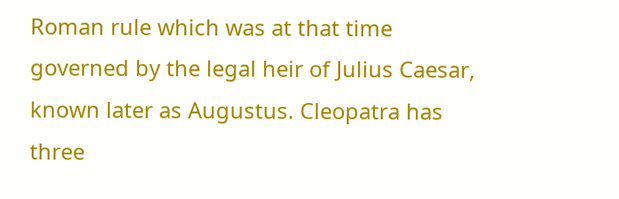Roman rule which was at that time governed by the legal heir of Julius Caesar, known later as Augustus. Cleopatra has three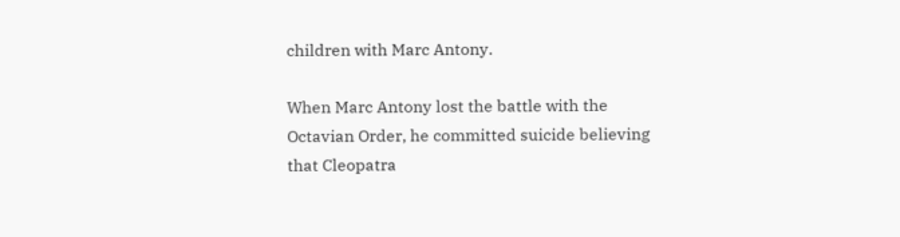children with Marc Antony.

When Marc Antony lost the battle with the Octavian Order, he committed suicide believing that Cleopatra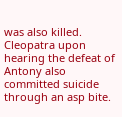was also killed. Cleopatra upon hearing the defeat of Antony also committed suicide through an asp bite.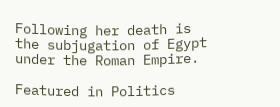Following her death is the subjugation of Egypt under the Roman Empire.

Featured in Politics